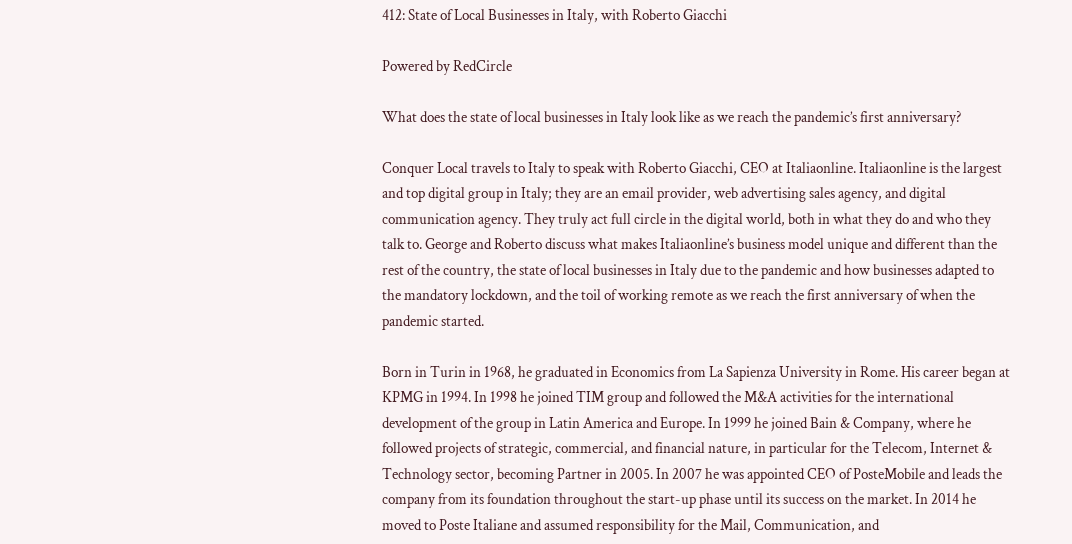412: State of Local Businesses in Italy, with Roberto Giacchi

Powered by RedCircle

What does the state of local businesses in Italy look like as we reach the pandemic’s first anniversary?

Conquer Local travels to Italy to speak with Roberto Giacchi, CEO at Italiaonline. Italiaonline is the largest and top digital group in Italy; they are an email provider, web advertising sales agency, and digital communication agency. They truly act full circle in the digital world, both in what they do and who they talk to. George and Roberto discuss what makes Italiaonline’s business model unique and different than the rest of the country, the state of local businesses in Italy due to the pandemic and how businesses adapted to the mandatory lockdown, and the toil of working remote as we reach the first anniversary of when the pandemic started.

Born in Turin in 1968, he graduated in Economics from La Sapienza University in Rome. His career began at KPMG in 1994. In 1998 he joined TIM group and followed the M&A activities for the international development of the group in Latin America and Europe. In 1999 he joined Bain & Company, where he followed projects of strategic, commercial, and financial nature, in particular for the Telecom, Internet & Technology sector, becoming Partner in 2005. In 2007 he was appointed CEO of PosteMobile and leads the company from its foundation throughout the start-up phase until its success on the market. In 2014 he moved to Poste Italiane and assumed responsibility for the Mail, Communication, and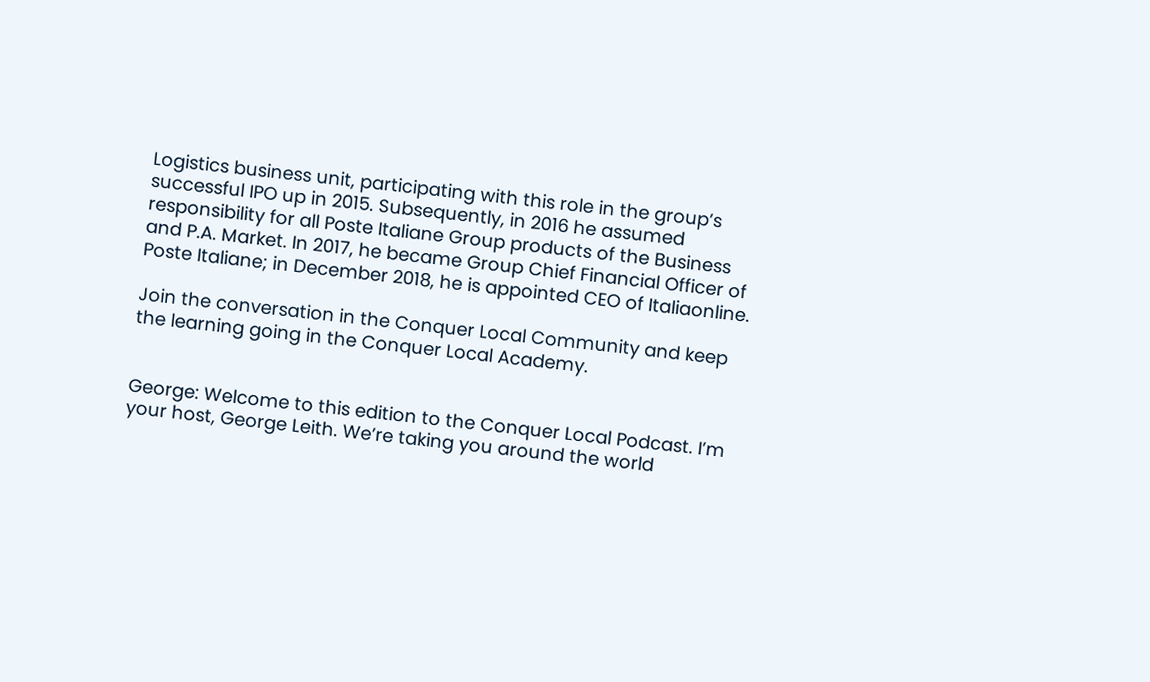Logistics business unit, participating with this role in the group’s successful IPO up in 2015. Subsequently, in 2016 he assumed responsibility for all Poste Italiane Group products of the Business and P.A. Market. In 2017, he became Group Chief Financial Officer of Poste Italiane; in December 2018, he is appointed CEO of Italiaonline.

Join the conversation in the Conquer Local Community and keep the learning going in the Conquer Local Academy.


George: Welcome to this edition to the Conquer Local Podcast. I’m your host, George Leith. We’re taking you around the world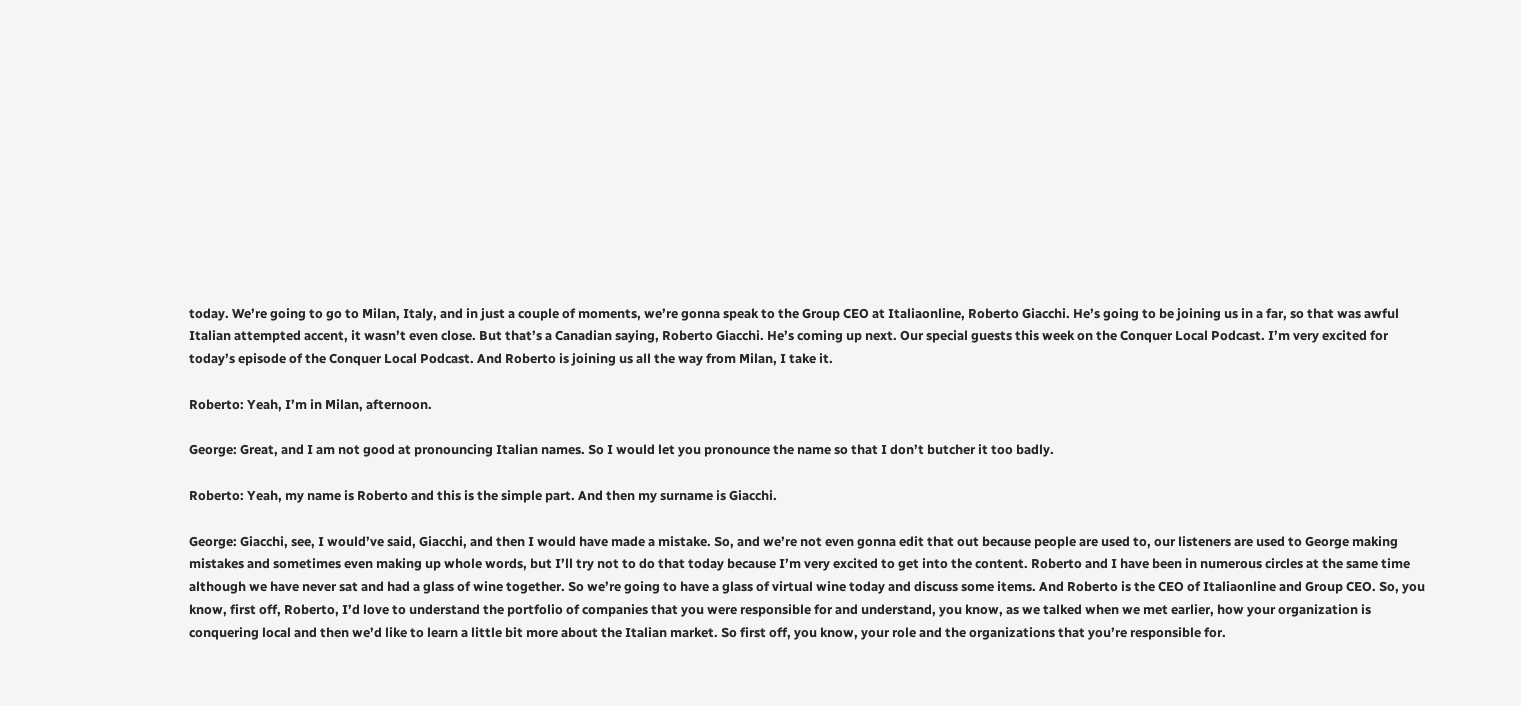today. We’re going to go to Milan, Italy, and in just a couple of moments, we’re gonna speak to the Group CEO at Italiaonline, Roberto Giacchi. He’s going to be joining us in a far, so that was awful Italian attempted accent, it wasn’t even close. But that’s a Canadian saying, Roberto Giacchi. He’s coming up next. Our special guests this week on the Conquer Local Podcast. I’m very excited for today’s episode of the Conquer Local Podcast. And Roberto is joining us all the way from Milan, I take it.

Roberto: Yeah, I’m in Milan, afternoon.

George: Great, and I am not good at pronouncing Italian names. So I would let you pronounce the name so that I don’t butcher it too badly.

Roberto: Yeah, my name is Roberto and this is the simple part. And then my surname is Giacchi.

George: Giacchi, see, I would’ve said, Giacchi, and then I would have made a mistake. So, and we’re not even gonna edit that out because people are used to, our listeners are used to George making mistakes and sometimes even making up whole words, but I’ll try not to do that today because I’m very excited to get into the content. Roberto and I have been in numerous circles at the same time although we have never sat and had a glass of wine together. So we’re going to have a glass of virtual wine today and discuss some items. And Roberto is the CEO of Italiaonline and Group CEO. So, you know, first off, Roberto, I’d love to understand the portfolio of companies that you were responsible for and understand, you know, as we talked when we met earlier, how your organization is conquering local and then we’d like to learn a little bit more about the Italian market. So first off, you know, your role and the organizations that you’re responsible for.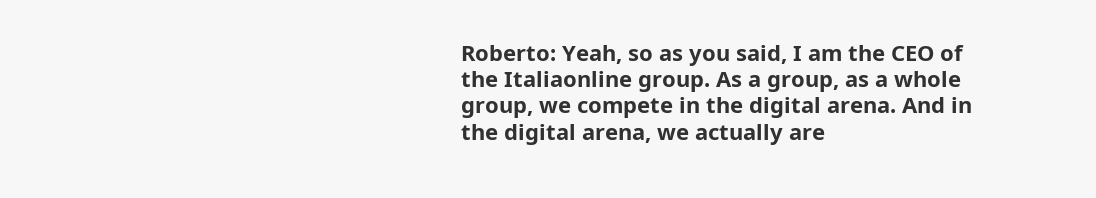Roberto: Yeah, so as you said, I am the CEO of the Italiaonline group. As a group, as a whole group, we compete in the digital arena. And in the digital arena, we actually are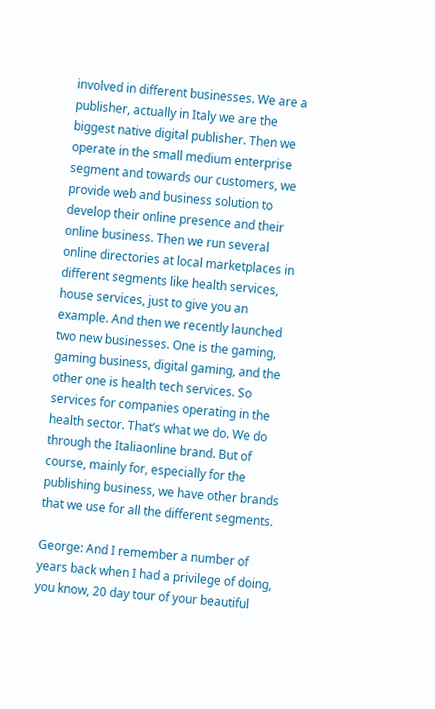involved in different businesses. We are a publisher, actually in Italy we are the biggest native digital publisher. Then we operate in the small medium enterprise segment and towards our customers, we provide web and business solution to develop their online presence and their online business. Then we run several online directories at local marketplaces in different segments like health services, house services, just to give you an example. And then we recently launched two new businesses. One is the gaming, gaming business, digital gaming, and the other one is health tech services. So services for companies operating in the health sector. That’s what we do. We do through the Italiaonline brand. But of course, mainly for, especially for the publishing business, we have other brands that we use for all the different segments.

George: And I remember a number of years back when I had a privilege of doing, you know, 20 day tour of your beautiful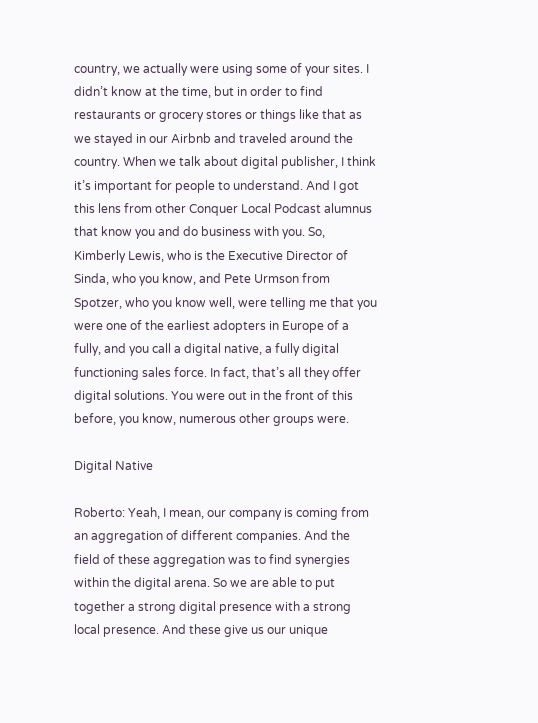country, we actually were using some of your sites. I didn’t know at the time, but in order to find restaurants or grocery stores or things like that as we stayed in our Airbnb and traveled around the country. When we talk about digital publisher, I think it’s important for people to understand. And I got this lens from other Conquer Local Podcast alumnus that know you and do business with you. So, Kimberly Lewis, who is the Executive Director of Sinda, who you know, and Pete Urmson from Spotzer, who you know well, were telling me that you were one of the earliest adopters in Europe of a fully, and you call a digital native, a fully digital functioning sales force. In fact, that’s all they offer digital solutions. You were out in the front of this before, you know, numerous other groups were.

Digital Native

Roberto: Yeah, I mean, our company is coming from an aggregation of different companies. And the field of these aggregation was to find synergies within the digital arena. So we are able to put together a strong digital presence with a strong local presence. And these give us our unique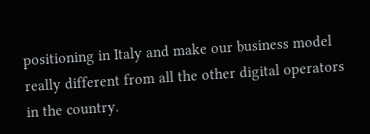positioning in Italy and make our business model really different from all the other digital operators in the country.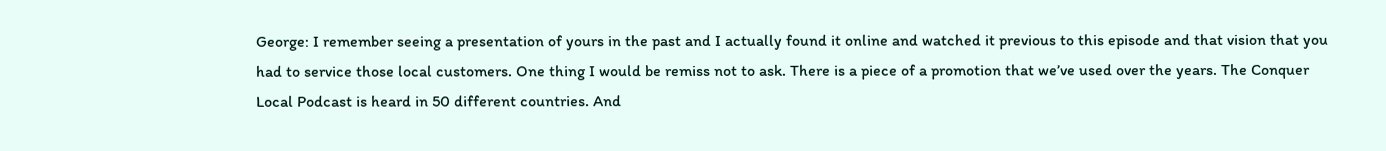George: I remember seeing a presentation of yours in the past and I actually found it online and watched it previous to this episode and that vision that you had to service those local customers. One thing I would be remiss not to ask. There is a piece of a promotion that we’ve used over the years. The Conquer Local Podcast is heard in 50 different countries. And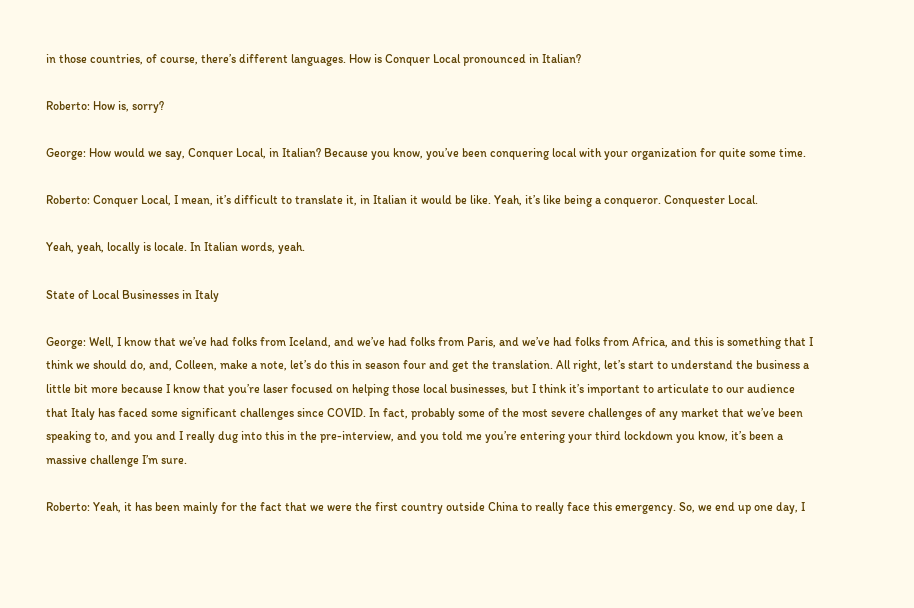in those countries, of course, there’s different languages. How is Conquer Local pronounced in Italian?

Roberto: How is, sorry?

George: How would we say, Conquer Local, in Italian? Because you know, you’ve been conquering local with your organization for quite some time.

Roberto: Conquer Local, I mean, it’s difficult to translate it, in Italian it would be like. Yeah, it’s like being a conqueror. Conquester Local.

Yeah, yeah, locally is locale. In Italian words, yeah.

State of Local Businesses in Italy

George: Well, I know that we’ve had folks from Iceland, and we’ve had folks from Paris, and we’ve had folks from Africa, and this is something that I think we should do, and, Colleen, make a note, let’s do this in season four and get the translation. All right, let’s start to understand the business a little bit more because I know that you’re laser focused on helping those local businesses, but I think it’s important to articulate to our audience that Italy has faced some significant challenges since COVID. In fact, probably some of the most severe challenges of any market that we’ve been speaking to, and you and I really dug into this in the pre-interview, and you told me you’re entering your third lockdown you know, it’s been a massive challenge I’m sure.

Roberto: Yeah, it has been mainly for the fact that we were the first country outside China to really face this emergency. So, we end up one day, I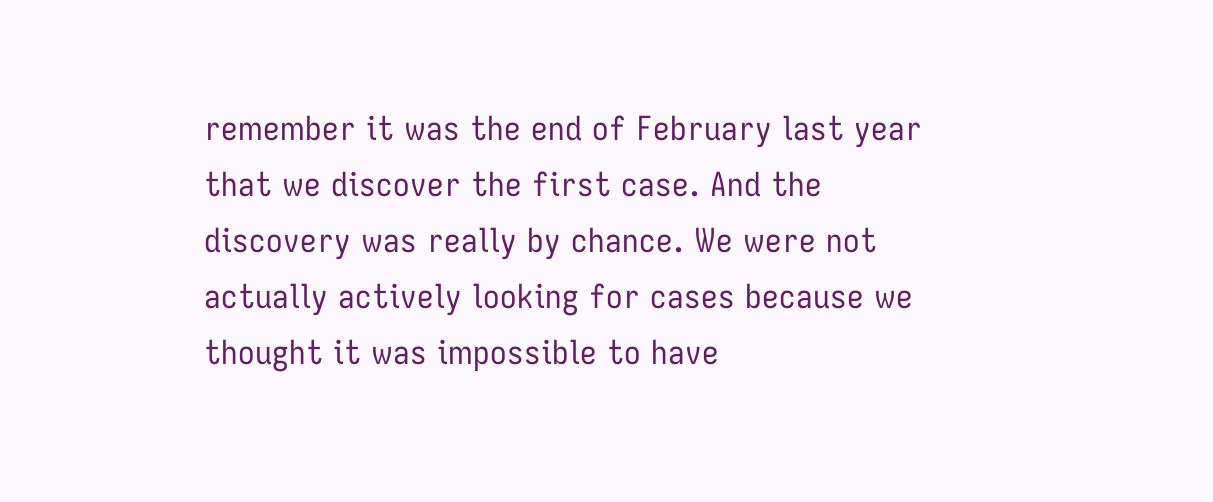remember it was the end of February last year that we discover the first case. And the discovery was really by chance. We were not actually actively looking for cases because we thought it was impossible to have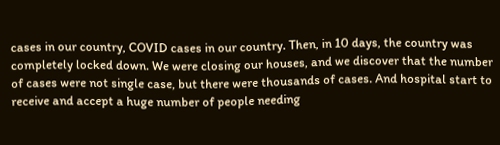cases in our country, COVID cases in our country. Then, in 10 days, the country was completely locked down. We were closing our houses, and we discover that the number of cases were not single case, but there were thousands of cases. And hospital start to receive and accept a huge number of people needing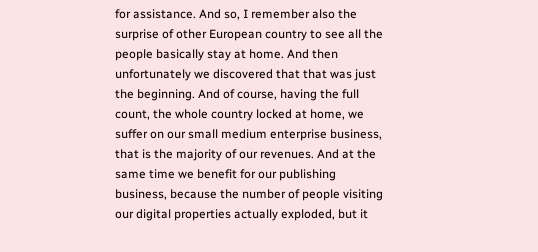for assistance. And so, I remember also the surprise of other European country to see all the people basically stay at home. And then unfortunately we discovered that that was just the beginning. And of course, having the full count, the whole country locked at home, we suffer on our small medium enterprise business, that is the majority of our revenues. And at the same time we benefit for our publishing business, because the number of people visiting our digital properties actually exploded, but it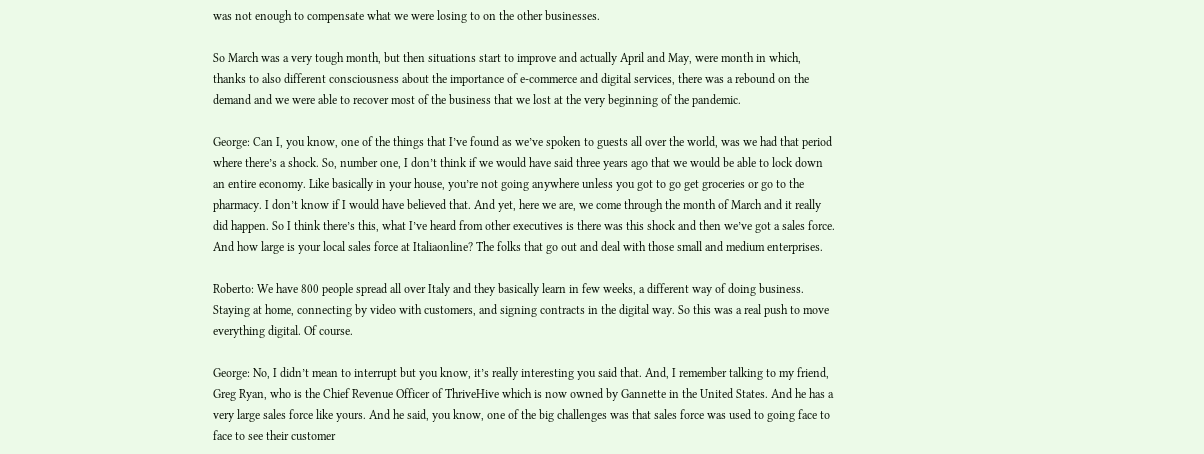was not enough to compensate what we were losing to on the other businesses.

So March was a very tough month, but then situations start to improve and actually April and May, were month in which, thanks to also different consciousness about the importance of e-commerce and digital services, there was a rebound on the demand and we were able to recover most of the business that we lost at the very beginning of the pandemic.

George: Can I, you know, one of the things that I’ve found as we’ve spoken to guests all over the world, was we had that period where there’s a shock. So, number one, I don’t think if we would have said three years ago that we would be able to lock down an entire economy. Like basically in your house, you’re not going anywhere unless you got to go get groceries or go to the pharmacy. I don’t know if I would have believed that. And yet, here we are, we come through the month of March and it really did happen. So I think there’s this, what I’ve heard from other executives is there was this shock and then we’ve got a sales force. And how large is your local sales force at Italiaonline? The folks that go out and deal with those small and medium enterprises.

Roberto: We have 800 people spread all over Italy and they basically learn in few weeks, a different way of doing business. Staying at home, connecting by video with customers, and signing contracts in the digital way. So this was a real push to move everything digital. Of course.

George: No, I didn’t mean to interrupt but you know, it’s really interesting you said that. And, I remember talking to my friend, Greg Ryan, who is the Chief Revenue Officer of ThriveHive which is now owned by Gannette in the United States. And he has a very large sales force like yours. And he said, you know, one of the big challenges was that sales force was used to going face to face to see their customer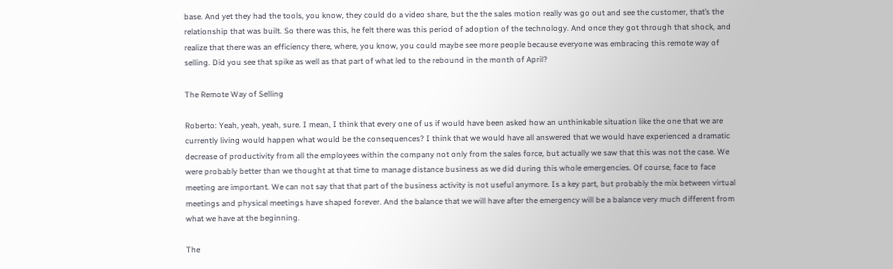base. And yet they had the tools, you know, they could do a video share, but the the sales motion really was go out and see the customer, that’s the relationship that was built. So there was this, he felt there was this period of adoption of the technology. And once they got through that shock, and realize that there was an efficiency there, where, you know, you could maybe see more people because everyone was embracing this remote way of selling. Did you see that spike as well as that part of what led to the rebound in the month of April?

The Remote Way of Selling

Roberto: Yeah, yeah, yeah, sure. I mean, I think that every one of us if would have been asked how an unthinkable situation like the one that we are currently living would happen what would be the consequences? I think that we would have all answered that we would have experienced a dramatic decrease of productivity from all the employees within the company not only from the sales force, but actually we saw that this was not the case. We were probably better than we thought at that time to manage distance business as we did during this whole emergencies. Of course, face to face meeting are important. We can not say that that part of the business activity is not useful anymore. Is a key part, but probably the mix between virtual meetings and physical meetings have shaped forever. And the balance that we will have after the emergency will be a balance very much different from what we have at the beginning.

The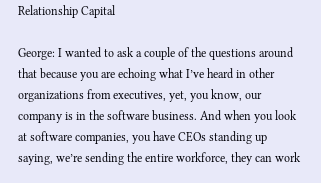Relationship Capital

George: I wanted to ask a couple of the questions around that because you are echoing what I’ve heard in other organizations from executives, yet, you know, our company is in the software business. And when you look at software companies, you have CEOs standing up saying, we’re sending the entire workforce, they can work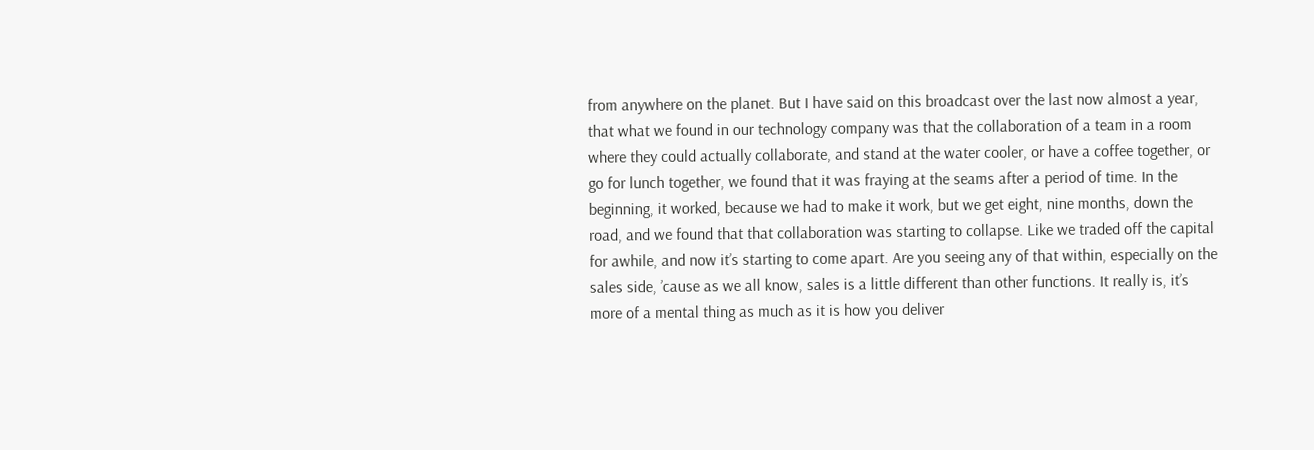from anywhere on the planet. But I have said on this broadcast over the last now almost a year, that what we found in our technology company was that the collaboration of a team in a room where they could actually collaborate, and stand at the water cooler, or have a coffee together, or go for lunch together, we found that it was fraying at the seams after a period of time. In the beginning, it worked, because we had to make it work, but we get eight, nine months, down the road, and we found that that collaboration was starting to collapse. Like we traded off the capital for awhile, and now it’s starting to come apart. Are you seeing any of that within, especially on the sales side, ’cause as we all know, sales is a little different than other functions. It really is, it’s more of a mental thing as much as it is how you deliver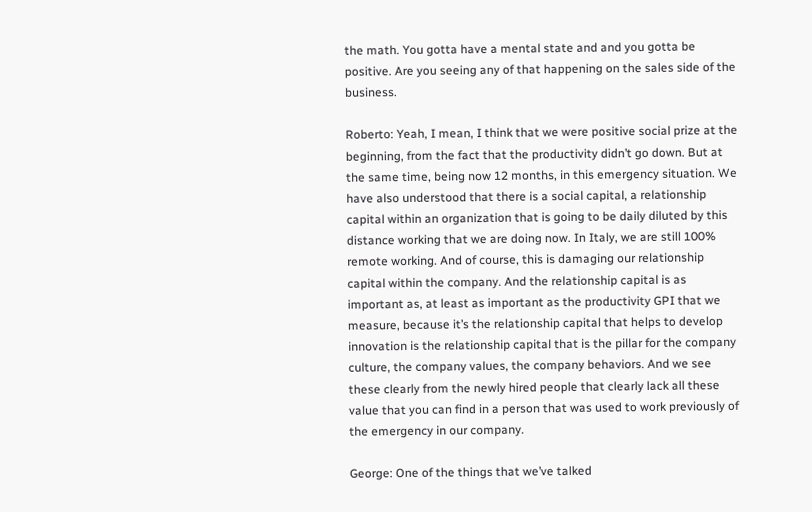the math. You gotta have a mental state and and you gotta be positive. Are you seeing any of that happening on the sales side of the business.

Roberto: Yeah, I mean, I think that we were positive social prize at the beginning, from the fact that the productivity didn’t go down. But at the same time, being now 12 months, in this emergency situation. We have also understood that there is a social capital, a relationship capital within an organization that is going to be daily diluted by this distance working that we are doing now. In Italy, we are still 100% remote working. And of course, this is damaging our relationship capital within the company. And the relationship capital is as important as, at least as important as the productivity GPI that we measure, because it’s the relationship capital that helps to develop innovation is the relationship capital that is the pillar for the company culture, the company values, the company behaviors. And we see these clearly from the newly hired people that clearly lack all these value that you can find in a person that was used to work previously of the emergency in our company.

George: One of the things that we’ve talked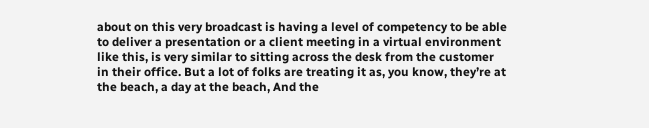about on this very broadcast is having a level of competency to be able to deliver a presentation or a client meeting in a virtual environment like this, is very similar to sitting across the desk from the customer in their office. But a lot of folks are treating it as, you know, they’re at the beach, a day at the beach, And the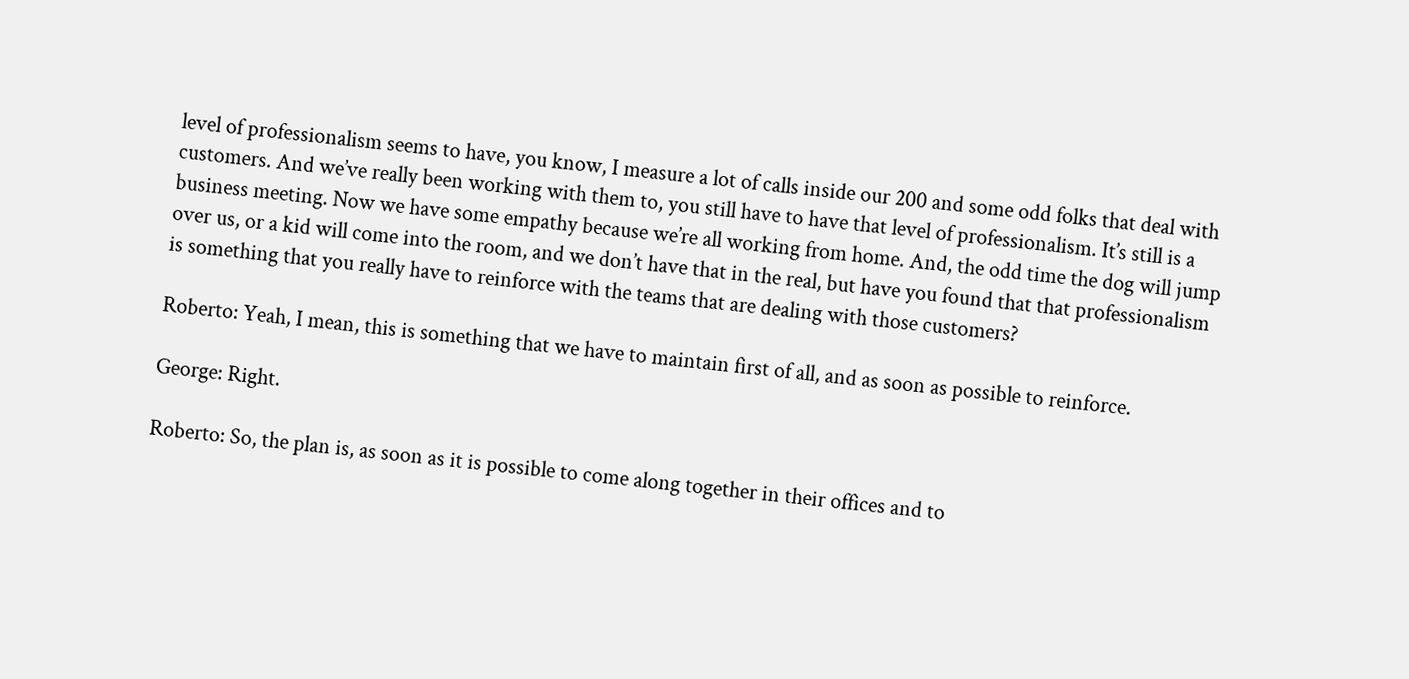level of professionalism seems to have, you know, I measure a lot of calls inside our 200 and some odd folks that deal with customers. And we’ve really been working with them to, you still have to have that level of professionalism. It’s still is a business meeting. Now we have some empathy because we’re all working from home. And, the odd time the dog will jump over us, or a kid will come into the room, and we don’t have that in the real, but have you found that that professionalism is something that you really have to reinforce with the teams that are dealing with those customers?

Roberto: Yeah, I mean, this is something that we have to maintain first of all, and as soon as possible to reinforce.

George: Right.

Roberto: So, the plan is, as soon as it is possible to come along together in their offices and to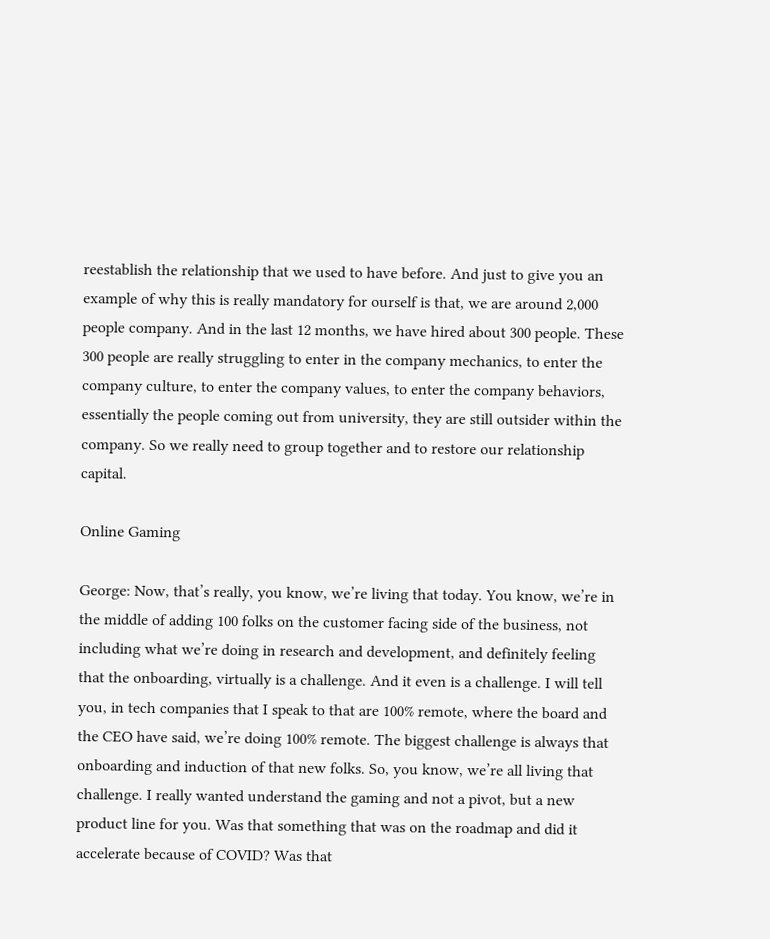reestablish the relationship that we used to have before. And just to give you an example of why this is really mandatory for ourself is that, we are around 2,000 people company. And in the last 12 months, we have hired about 300 people. These 300 people are really struggling to enter in the company mechanics, to enter the company culture, to enter the company values, to enter the company behaviors, essentially the people coming out from university, they are still outsider within the company. So we really need to group together and to restore our relationship capital.

Online Gaming

George: Now, that’s really, you know, we’re living that today. You know, we’re in the middle of adding 100 folks on the customer facing side of the business, not including what we’re doing in research and development, and definitely feeling that the onboarding, virtually is a challenge. And it even is a challenge. I will tell you, in tech companies that I speak to that are 100% remote, where the board and the CEO have said, we’re doing 100% remote. The biggest challenge is always that onboarding and induction of that new folks. So, you know, we’re all living that challenge. I really wanted understand the gaming and not a pivot, but a new product line for you. Was that something that was on the roadmap and did it accelerate because of COVID? Was that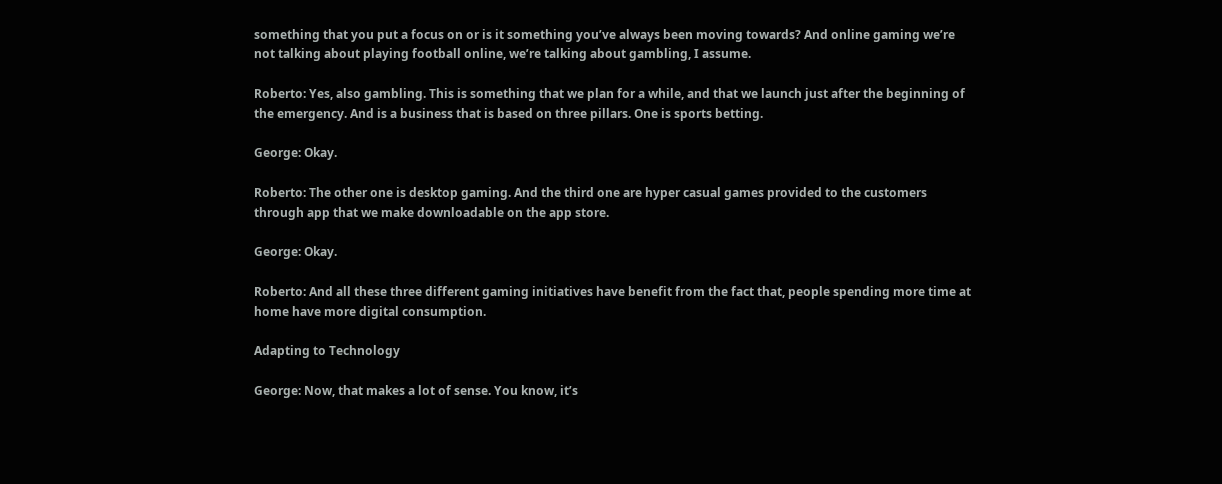something that you put a focus on or is it something you’ve always been moving towards? And online gaming we’re not talking about playing football online, we’re talking about gambling, I assume.

Roberto: Yes, also gambling. This is something that we plan for a while, and that we launch just after the beginning of the emergency. And is a business that is based on three pillars. One is sports betting.

George: Okay.

Roberto: The other one is desktop gaming. And the third one are hyper casual games provided to the customers through app that we make downloadable on the app store.

George: Okay.

Roberto: And all these three different gaming initiatives have benefit from the fact that, people spending more time at home have more digital consumption.

Adapting to Technology

George: Now, that makes a lot of sense. You know, it’s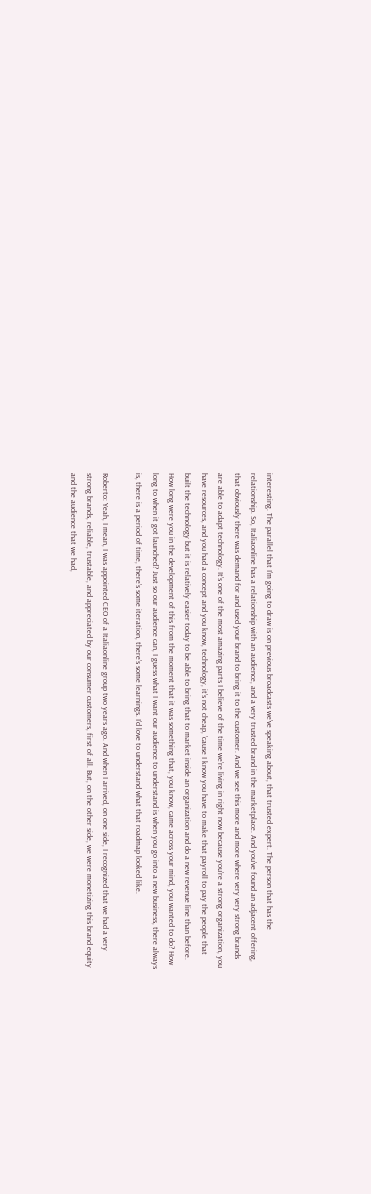interesting. The parallel that I’m going to draw is on previous broadcasts we’ve speaking about, that trusted expert. The person that has the relationship. So, Italiaonline has a relationship with an audience, and a very trusted brand in the marketplace. And you’ve found an adjacent offering, that obviously there was demand for and used your brand to bring it to the customer. And we see this more and more where very very strong brands are able to adapt technology. It’s one of the most amazing parts I believe of the time we’re living in right now because you’re a strong organization, you have resources, and you had a concept and you know, technology, it’s not cheap, ’cause I know you have to make that payroll to pay the people that built the technology but it is relatively easier today to be able to bring that to market inside an organization and do a new revenue line than before. How long were you in the development of this from the moment that it was something that, you know, came across your mind, you wanted to do? How long to when it got launched? Just so our audience can, I guess what I want our audience to understand is when you go into a new business, there always is, there is a period of time, there’s some iteration, there’s some learnings. I’d love to understand what that roadmap looked like.

Roberto: Yeah, I mean, I was appointed CEO of a Italiaonline group two years ago. And when I arrived, on one side, I recognized that we had a very strong brands, reliable, trustable, and appreciated by our consumer customers, first of all. But, on the other side, we were monetizing this brand equity and the audience that we had,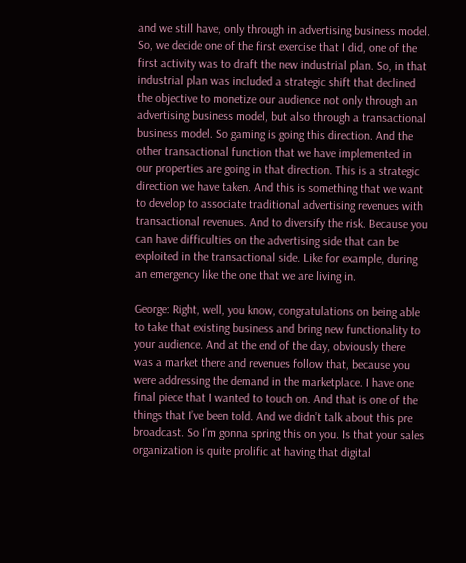and we still have, only through in advertising business model. So, we decide one of the first exercise that I did, one of the first activity was to draft the new industrial plan. So, in that industrial plan was included a strategic shift that declined the objective to monetize our audience not only through an advertising business model, but also through a transactional business model. So gaming is going this direction. And the other transactional function that we have implemented in our properties are going in that direction. This is a strategic direction we have taken. And this is something that we want to develop to associate traditional advertising revenues with transactional revenues. And to diversify the risk. Because you can have difficulties on the advertising side that can be exploited in the transactional side. Like for example, during an emergency like the one that we are living in.

George: Right, well, you know, congratulations on being able to take that existing business and bring new functionality to your audience. And at the end of the day, obviously there was a market there and revenues follow that, because you were addressing the demand in the marketplace. I have one final piece that I wanted to touch on. And that is one of the things that I’ve been told. And we didn’t talk about this pre broadcast. So I’m gonna spring this on you. Is that your sales organization is quite prolific at having that digital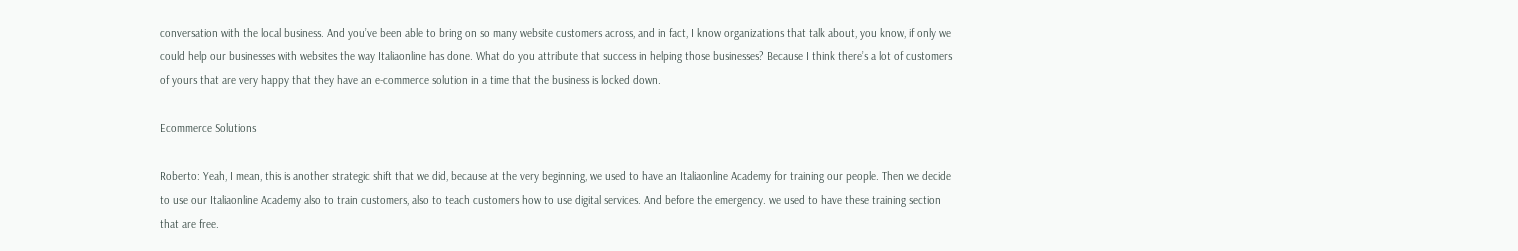conversation with the local business. And you’ve been able to bring on so many website customers across, and in fact, I know organizations that talk about, you know, if only we could help our businesses with websites the way Italiaonline has done. What do you attribute that success in helping those businesses? Because I think there’s a lot of customers of yours that are very happy that they have an e-commerce solution in a time that the business is locked down.

Ecommerce Solutions

Roberto: Yeah, I mean, this is another strategic shift that we did, because at the very beginning, we used to have an Italiaonline Academy for training our people. Then we decide to use our Italiaonline Academy also to train customers, also to teach customers how to use digital services. And before the emergency. we used to have these training section that are free.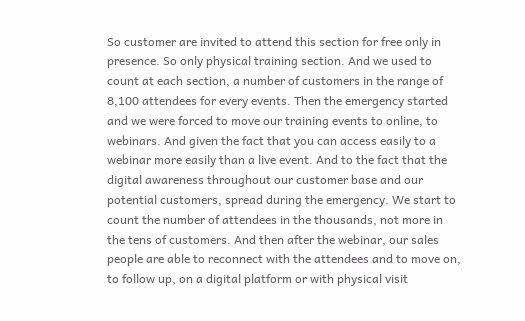So customer are invited to attend this section for free only in presence. So only physical training section. And we used to count at each section, a number of customers in the range of 8,100 attendees for every events. Then the emergency started and we were forced to move our training events to online, to webinars. And given the fact that you can access easily to a webinar more easily than a live event. And to the fact that the digital awareness throughout our customer base and our potential customers, spread during the emergency. We start to count the number of attendees in the thousands, not more in the tens of customers. And then after the webinar, our sales people are able to reconnect with the attendees and to move on, to follow up, on a digital platform or with physical visit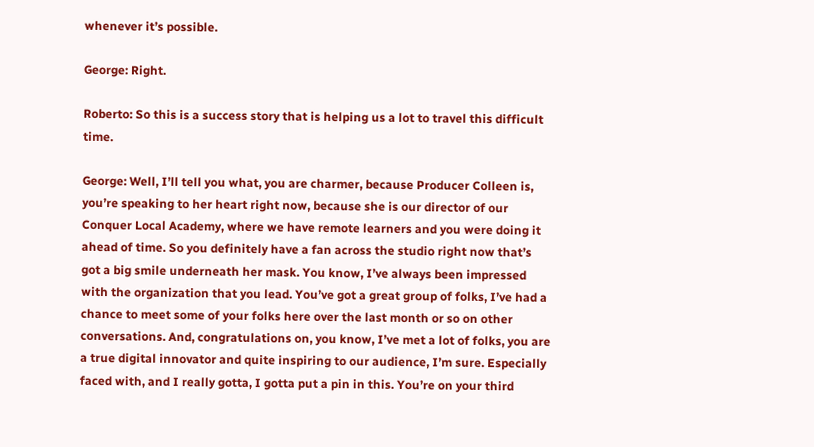whenever it’s possible.

George: Right.

Roberto: So this is a success story that is helping us a lot to travel this difficult time.

George: Well, I’ll tell you what, you are charmer, because Producer Colleen is, you’re speaking to her heart right now, because she is our director of our Conquer Local Academy, where we have remote learners and you were doing it ahead of time. So you definitely have a fan across the studio right now that’s got a big smile underneath her mask. You know, I’ve always been impressed with the organization that you lead. You’ve got a great group of folks, I’ve had a chance to meet some of your folks here over the last month or so on other conversations. And, congratulations on, you know, I’ve met a lot of folks, you are a true digital innovator and quite inspiring to our audience, I’m sure. Especially faced with, and I really gotta, I gotta put a pin in this. You’re on your third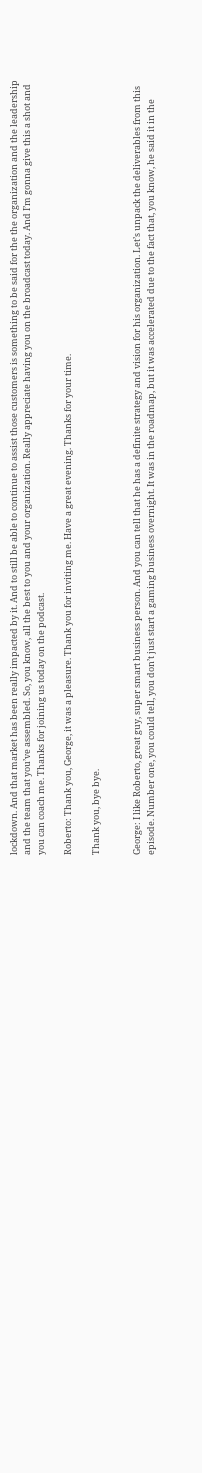lockdown. And that market has been really impacted by it. And to still be able to continue to assist those customers is something to be said for the the organization and the leadership and the team that you’ve assembled. So, you know, all the best to you and your organization. Really appreciate having you on the broadcast today. And I’m gonna give this a shot and you can coach me. Thanks for joining us today on the podcast.

Roberto: Thank you, George, it was a pleasure. Thank you for inviting me. Have a great evening. Thanks for your time.

Thank you, bye bye.


George: I like Roberto, great guy, super smart business person. And you can tell that he has a definite strategy and vision for his organization. Let’s unpack the deliverables from this episode. Number one, you could tell, you don’t just start a gaming business overnight. It was in the roadmap, but it was accelerated due to the fact that, you know, he said it in the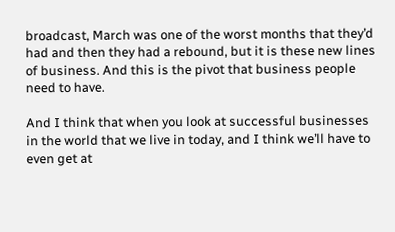broadcast, March was one of the worst months that they’d had and then they had a rebound, but it is these new lines of business. And this is the pivot that business people need to have.

And I think that when you look at successful businesses in the world that we live in today, and I think we’ll have to even get at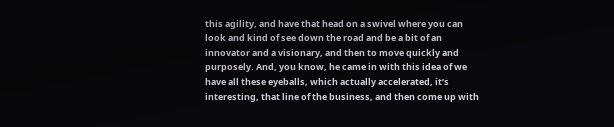this agility, and have that head on a swivel where you can look and kind of see down the road and be a bit of an innovator and a visionary, and then to move quickly and purposely. And, you know, he came in with this idea of we have all these eyeballs, which actually accelerated, it’s interesting, that line of the business, and then come up with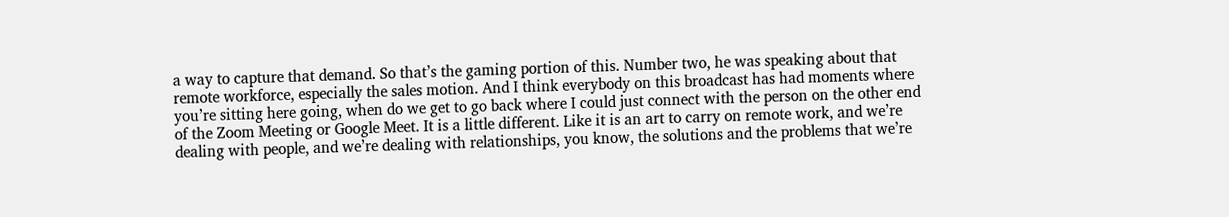a way to capture that demand. So that’s the gaming portion of this. Number two, he was speaking about that remote workforce, especially the sales motion. And I think everybody on this broadcast has had moments where you’re sitting here going, when do we get to go back where I could just connect with the person on the other end of the Zoom Meeting or Google Meet. It is a little different. Like it is an art to carry on remote work, and we’re dealing with people, and we’re dealing with relationships, you know, the solutions and the problems that we’re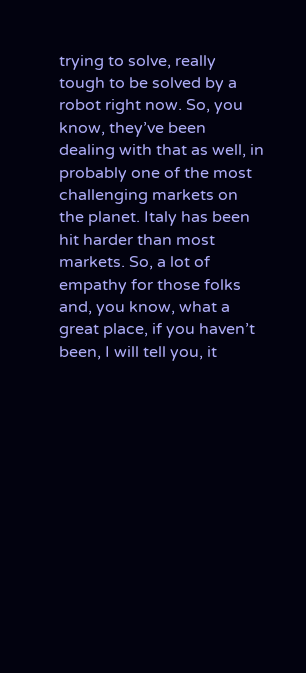trying to solve, really tough to be solved by a robot right now. So, you know, they’ve been dealing with that as well, in probably one of the most challenging markets on the planet. Italy has been hit harder than most markets. So, a lot of empathy for those folks and, you know, what a great place, if you haven’t been, I will tell you, it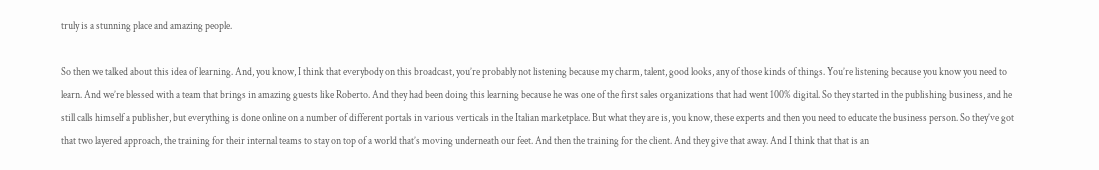truly is a stunning place and amazing people.

So then we talked about this idea of learning. And, you know, I think that everybody on this broadcast, you’re probably not listening because my charm, talent, good looks, any of those kinds of things. You’re listening because you know you need to learn. And we’re blessed with a team that brings in amazing guests like Roberto. And they had been doing this learning because he was one of the first sales organizations that had went 100% digital. So they started in the publishing business, and he still calls himself a publisher, but everything is done online on a number of different portals in various verticals in the Italian marketplace. But what they are is, you know, these experts and then you need to educate the business person. So they’ve got that two layered approach, the training for their internal teams to stay on top of a world that’s moving underneath our feet. And then the training for the client. And they give that away. And I think that that is an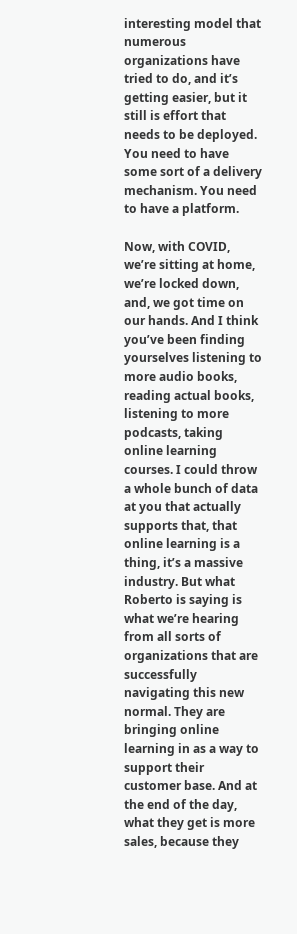interesting model that numerous organizations have tried to do, and it’s getting easier, but it still is effort that needs to be deployed. You need to have some sort of a delivery mechanism. You need to have a platform.

Now, with COVID, we’re sitting at home, we’re locked down, and, we got time on our hands. And I think you’ve been finding yourselves listening to more audio books, reading actual books, listening to more podcasts, taking online learning courses. I could throw a whole bunch of data at you that actually supports that, that online learning is a thing, it’s a massive industry. But what Roberto is saying is what we’re hearing from all sorts of organizations that are successfully navigating this new normal. They are bringing online learning in as a way to support their customer base. And at the end of the day, what they get is more sales, because they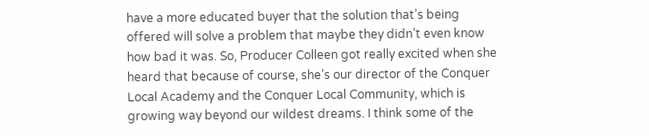have a more educated buyer that the solution that’s being offered will solve a problem that maybe they didn’t even know how bad it was. So, Producer Colleen got really excited when she heard that because of course, she’s our director of the Conquer Local Academy and the Conquer Local Community, which is growing way beyond our wildest dreams. I think some of the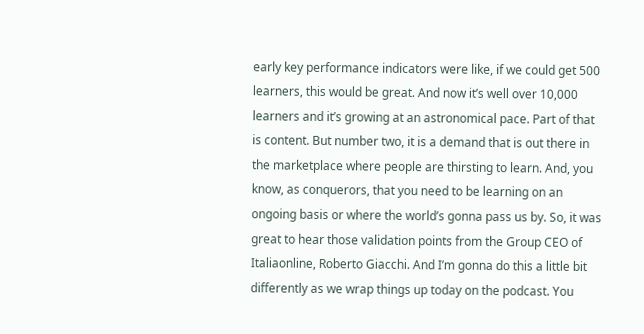early key performance indicators were like, if we could get 500 learners, this would be great. And now it’s well over 10,000 learners and it’s growing at an astronomical pace. Part of that is content. But number two, it is a demand that is out there in the marketplace where people are thirsting to learn. And, you know, as conquerors, that you need to be learning on an ongoing basis or where the world’s gonna pass us by. So, it was great to hear those validation points from the Group CEO of Italiaonline, Roberto Giacchi. And I’m gonna do this a little bit differently as we wrap things up today on the podcast. You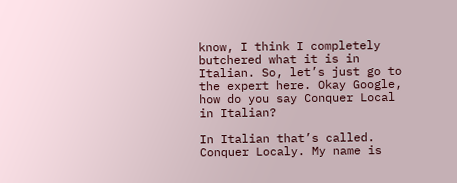know, I think I completely butchered what it is in Italian. So, let’s just go to the expert here. Okay Google, how do you say Conquer Local in Italian?

In Italian that’s called. Conquer Localy. My name is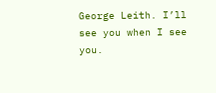George Leith. I’ll see you when I see you.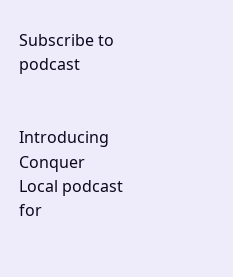Subscribe to podcast


Introducing Conquer Local podcast for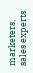marketers, sales experts